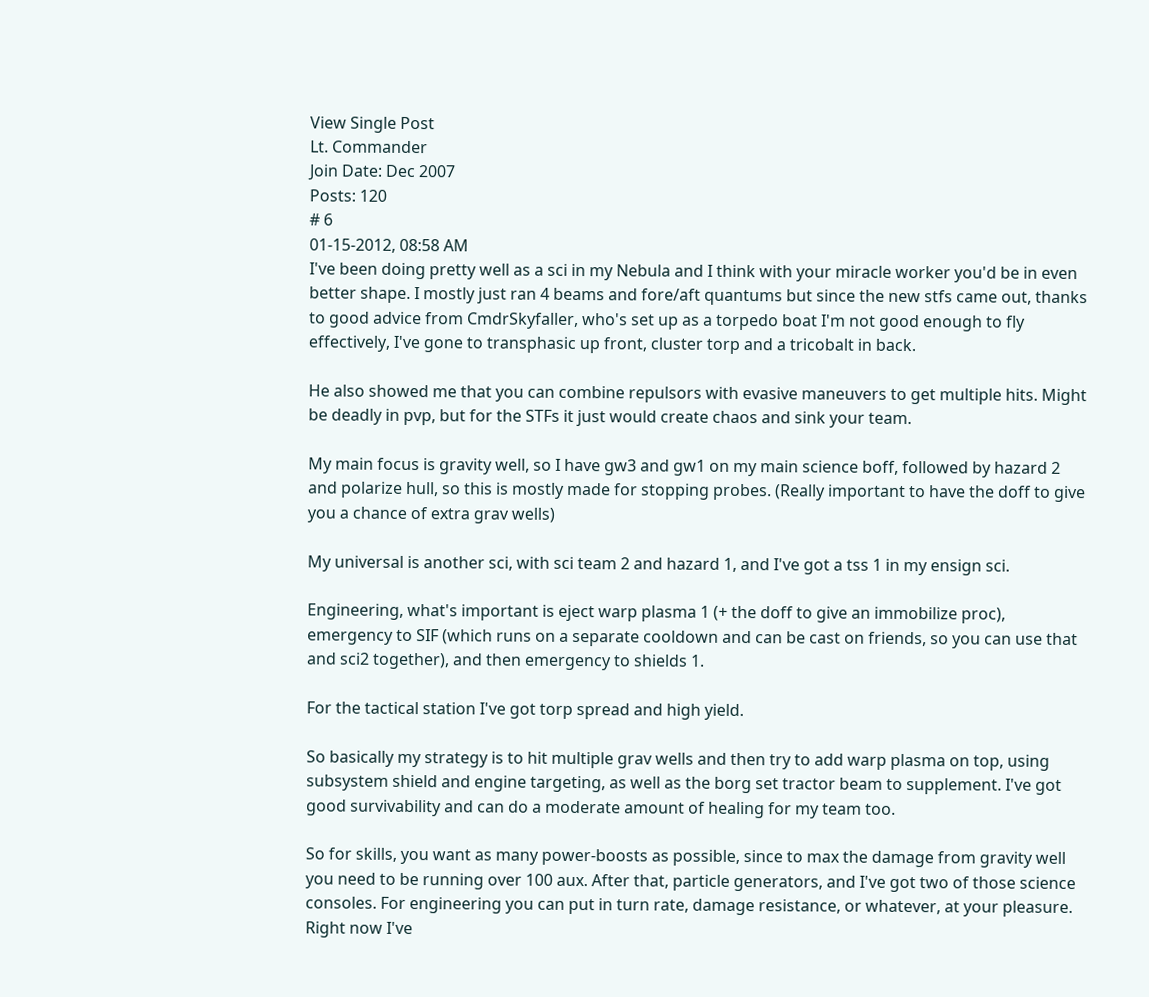View Single Post
Lt. Commander
Join Date: Dec 2007
Posts: 120
# 6
01-15-2012, 08:58 AM
I've been doing pretty well as a sci in my Nebula and I think with your miracle worker you'd be in even better shape. I mostly just ran 4 beams and fore/aft quantums but since the new stfs came out, thanks to good advice from CmdrSkyfaller, who's set up as a torpedo boat I'm not good enough to fly effectively, I've gone to transphasic up front, cluster torp and a tricobalt in back.

He also showed me that you can combine repulsors with evasive maneuvers to get multiple hits. Might be deadly in pvp, but for the STFs it just would create chaos and sink your team.

My main focus is gravity well, so I have gw3 and gw1 on my main science boff, followed by hazard 2 and polarize hull, so this is mostly made for stopping probes. (Really important to have the doff to give you a chance of extra grav wells)

My universal is another sci, with sci team 2 and hazard 1, and I've got a tss 1 in my ensign sci.

Engineering, what's important is eject warp plasma 1 (+ the doff to give an immobilize proc), emergency to SIF (which runs on a separate cooldown and can be cast on friends, so you can use that and sci2 together), and then emergency to shields 1.

For the tactical station I've got torp spread and high yield.

So basically my strategy is to hit multiple grav wells and then try to add warp plasma on top, using subsystem shield and engine targeting, as well as the borg set tractor beam to supplement. I've got good survivability and can do a moderate amount of healing for my team too.

So for skills, you want as many power-boosts as possible, since to max the damage from gravity well you need to be running over 100 aux. After that, particle generators, and I've got two of those science consoles. For engineering you can put in turn rate, damage resistance, or whatever, at your pleasure. Right now I've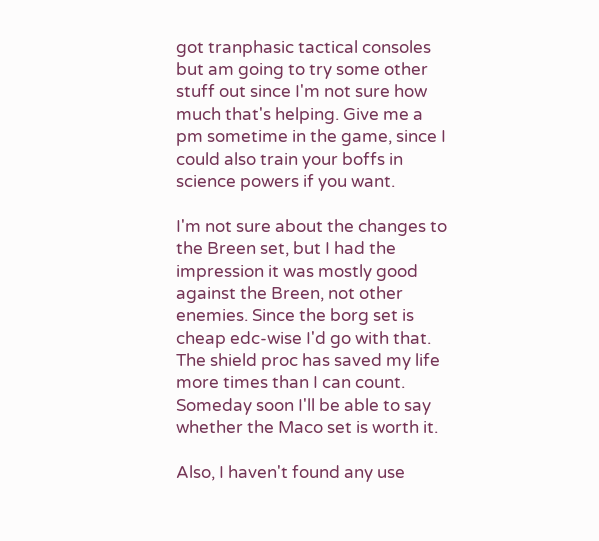got tranphasic tactical consoles but am going to try some other stuff out since I'm not sure how much that's helping. Give me a pm sometime in the game, since I could also train your boffs in science powers if you want.

I'm not sure about the changes to the Breen set, but I had the impression it was mostly good against the Breen, not other enemies. Since the borg set is cheap edc-wise I'd go with that. The shield proc has saved my life more times than I can count. Someday soon I'll be able to say whether the Maco set is worth it.

Also, I haven't found any use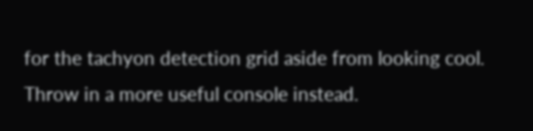for the tachyon detection grid aside from looking cool. Throw in a more useful console instead.